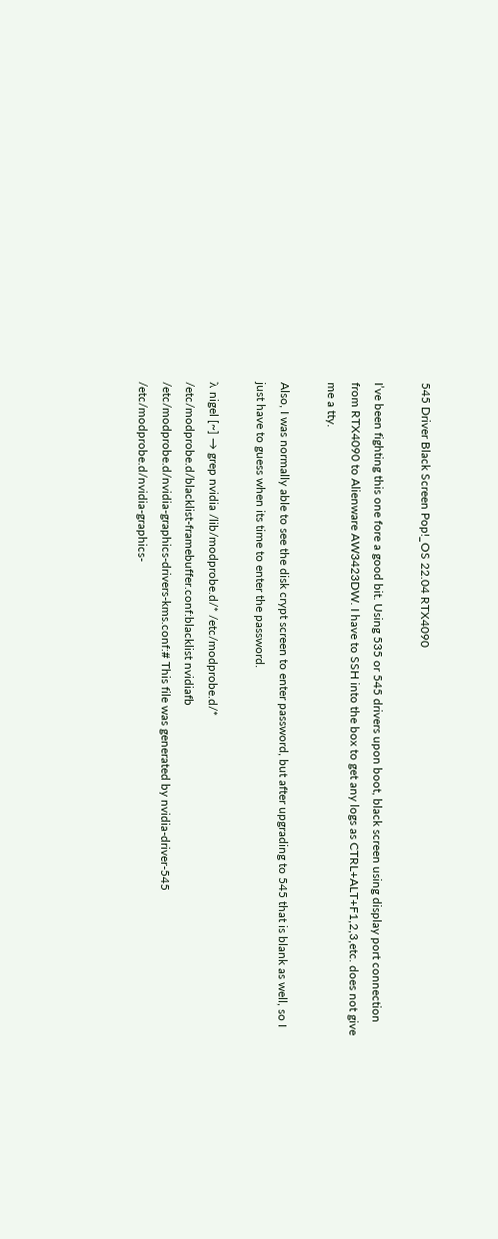545 Driver Black Screen Pop!_OS 22.04 RTX4090

I’ve been fighting this one fore a good bit. Using 535 or 545 drivers upon boot, black screen using display port connection from RTX4090 to Alienware AW3423DW. I have to SSH into the box to get any logs as CTRL+ALT+F1,2,3,etc. does not give me a tty.

Also, I was normally able to see the disk crypt screen to enter password, but after upgrading to 545 that is blank as well, so I just have to guess when its time to enter the password.

λ nigel [~] → grep nvidia /lib/modprobe.d/* /etc/modprobe.d/*
/etc/modprobe.d/blacklist-framebuffer.conf:blacklist nvidiafb
/etc/modprobe.d/nvidia-graphics-drivers-kms.conf:# This file was generated by nvidia-driver-545
/etc/modprobe.d/nvidia-graphics-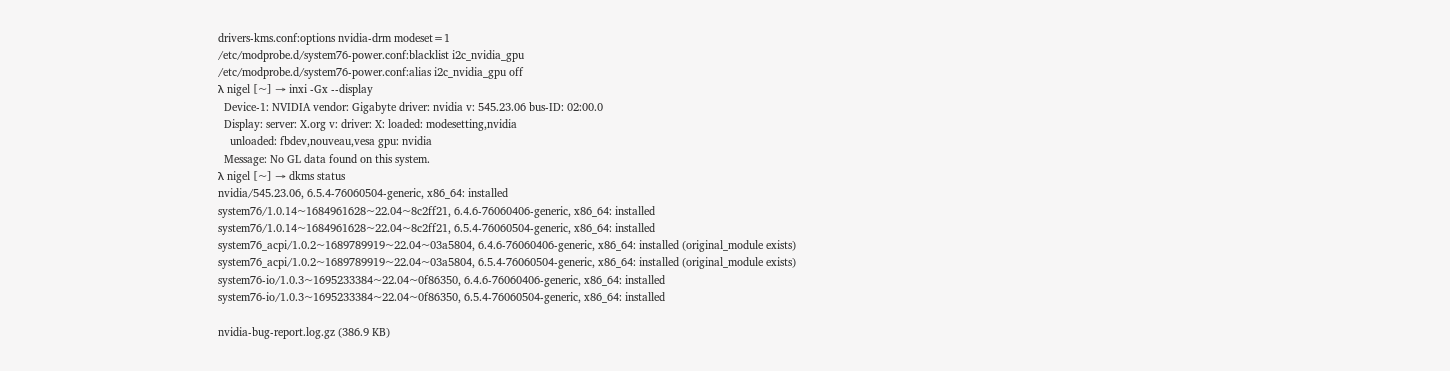drivers-kms.conf:options nvidia-drm modeset=1
/etc/modprobe.d/system76-power.conf:blacklist i2c_nvidia_gpu
/etc/modprobe.d/system76-power.conf:alias i2c_nvidia_gpu off
λ nigel [~] → inxi -Gx --display
  Device-1: NVIDIA vendor: Gigabyte driver: nvidia v: 545.23.06 bus-ID: 02:00.0
  Display: server: X.org v: driver: X: loaded: modesetting,nvidia
    unloaded: fbdev,nouveau,vesa gpu: nvidia
  Message: No GL data found on this system.
λ nigel [~] → dkms status
nvidia/545.23.06, 6.5.4-76060504-generic, x86_64: installed
system76/1.0.14~1684961628~22.04~8c2ff21, 6.4.6-76060406-generic, x86_64: installed
system76/1.0.14~1684961628~22.04~8c2ff21, 6.5.4-76060504-generic, x86_64: installed
system76_acpi/1.0.2~1689789919~22.04~03a5804, 6.4.6-76060406-generic, x86_64: installed (original_module exists)
system76_acpi/1.0.2~1689789919~22.04~03a5804, 6.5.4-76060504-generic, x86_64: installed (original_module exists)
system76-io/1.0.3~1695233384~22.04~0f86350, 6.4.6-76060406-generic, x86_64: installed
system76-io/1.0.3~1695233384~22.04~0f86350, 6.5.4-76060504-generic, x86_64: installed

nvidia-bug-report.log.gz (386.9 KB)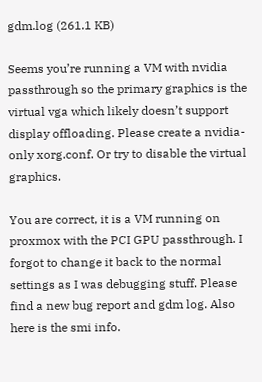gdm.log (261.1 KB)

Seems you’re running a VM with nvidia passthrough so the primary graphics is the virtual vga which likely doesn’t support display offloading. Please create a nvidia-only xorg.conf. Or try to disable the virtual graphics.

You are correct, it is a VM running on proxmox with the PCI GPU passthrough. I forgot to change it back to the normal settings as I was debugging stuff. Please find a new bug report and gdm log. Also here is the smi info.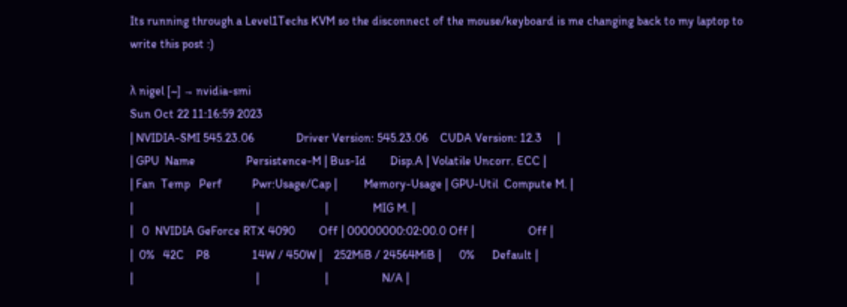Its running through a Level1Techs KVM so the disconnect of the mouse/keyboard is me changing back to my laptop to write this post :)

λ nigel [~] → nvidia-smi
Sun Oct 22 11:16:59 2023
| NVIDIA-SMI 545.23.06              Driver Version: 545.23.06    CUDA Version: 12.3     |
| GPU  Name                 Persistence-M | Bus-Id        Disp.A | Volatile Uncorr. ECC |
| Fan  Temp   Perf          Pwr:Usage/Cap |         Memory-Usage | GPU-Util  Compute M. |
|                                         |                      |               MIG M. |
|   0  NVIDIA GeForce RTX 4090        Off | 00000000:02:00.0 Off |                  Off |
|  0%   42C    P8              14W / 450W |    252MiB / 24564MiB |      0%      Default |
|                                         |                      |                  N/A |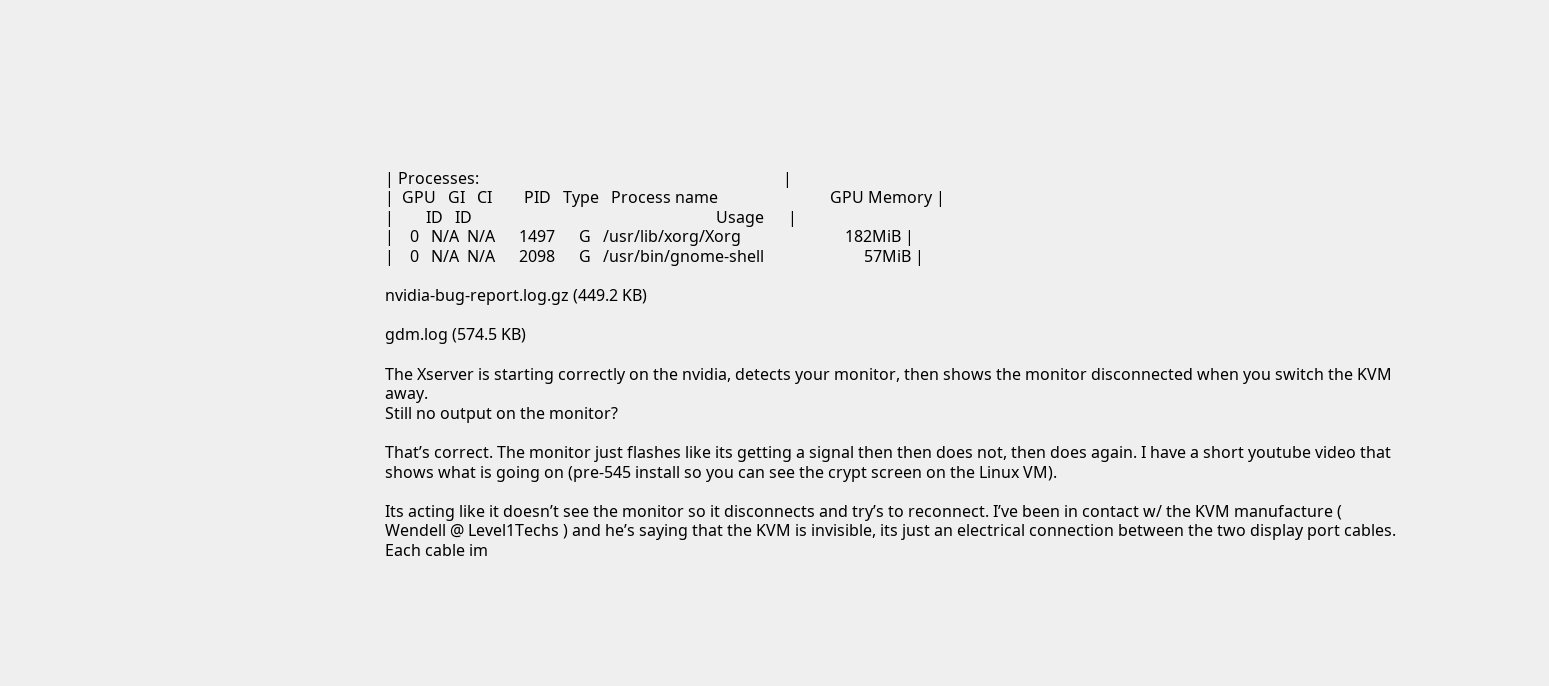| Processes:                                                                            |
|  GPU   GI   CI        PID   Type   Process name                            GPU Memory |
|        ID   ID                                                             Usage      |
|    0   N/A  N/A      1497      G   /usr/lib/xorg/Xorg                          182MiB |
|    0   N/A  N/A      2098      G   /usr/bin/gnome-shell                         57MiB |

nvidia-bug-report.log.gz (449.2 KB)

gdm.log (574.5 KB)

The Xserver is starting correctly on the nvidia, detects your monitor, then shows the monitor disconnected when you switch the KVM away.
Still no output on the monitor?

That’s correct. The monitor just flashes like its getting a signal then then does not, then does again. I have a short youtube video that shows what is going on (pre-545 install so you can see the crypt screen on the Linux VM).

Its acting like it doesn’t see the monitor so it disconnects and try’s to reconnect. I’ve been in contact w/ the KVM manufacture ( Wendell @ Level1Techs ) and he’s saying that the KVM is invisible, its just an electrical connection between the two display port cables. Each cable im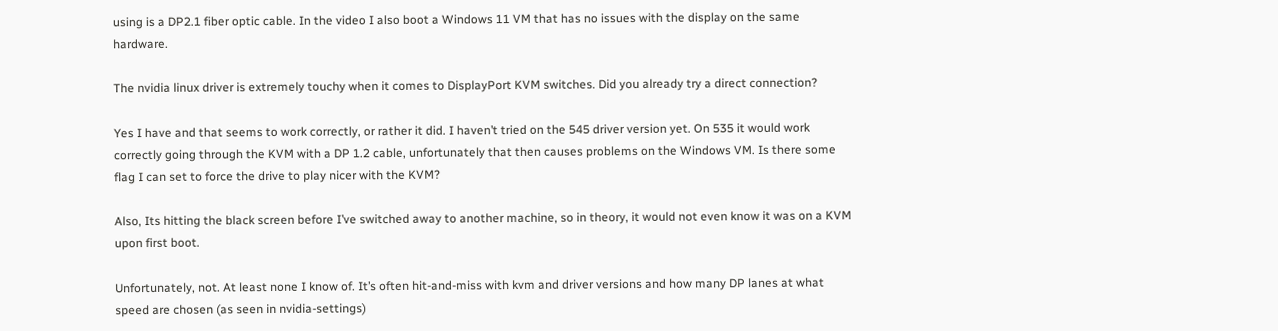using is a DP2.1 fiber optic cable. In the video I also boot a Windows 11 VM that has no issues with the display on the same hardware.

The nvidia linux driver is extremely touchy when it comes to DisplayPort KVM switches. Did you already try a direct connection?

Yes I have and that seems to work correctly, or rather it did. I haven’t tried on the 545 driver version yet. On 535 it would work correctly going through the KVM with a DP 1.2 cable, unfortunately that then causes problems on the Windows VM. Is there some flag I can set to force the drive to play nicer with the KVM?

Also, Its hitting the black screen before I’ve switched away to another machine, so in theory, it would not even know it was on a KVM upon first boot.

Unfortunately, not. At least none I know of. It’s often hit-and-miss with kvm and driver versions and how many DP lanes at what speed are chosen (as seen in nvidia-settings)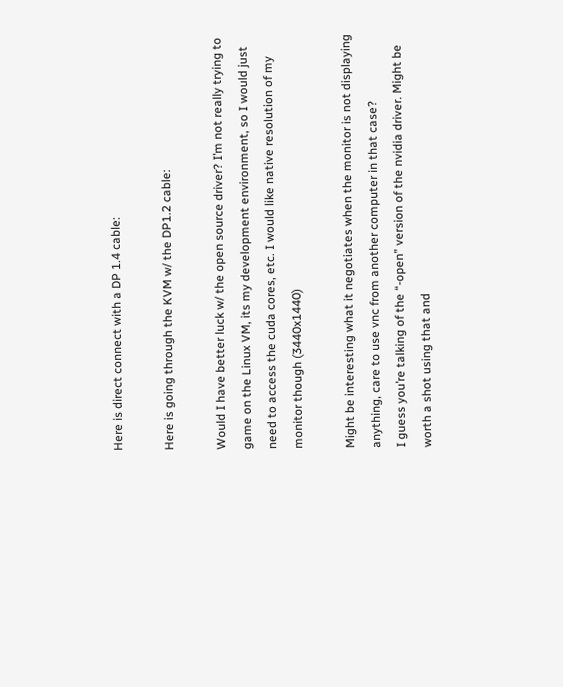Here is direct connect with a DP 1.4 cable:

Here is going through the KVM w/ the DP1.2 cable:

Would I have better luck w/ the open source driver? I’m not really trying to game on the Linux VM, its my development environment, so I would just need to access the cuda cores, etc. I would like native resolution of my monitor though (3440x1440)

Might be interesting what it negotiates when the monitor is not displaying anything, care to use vnc from another computer in that case?
I guess you’re talking of the “-open” version of the nvidia driver. Might be worth a shot using that and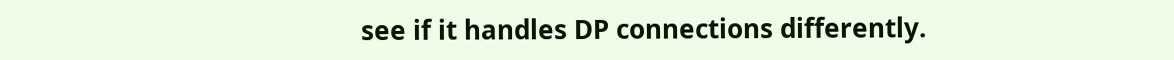see if it handles DP connections differently.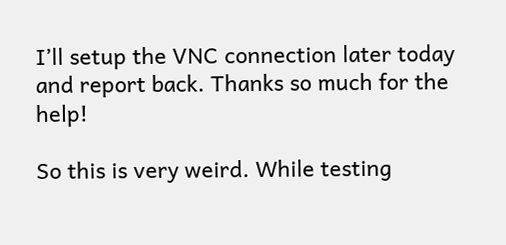I’ll setup the VNC connection later today and report back. Thanks so much for the help!

So this is very weird. While testing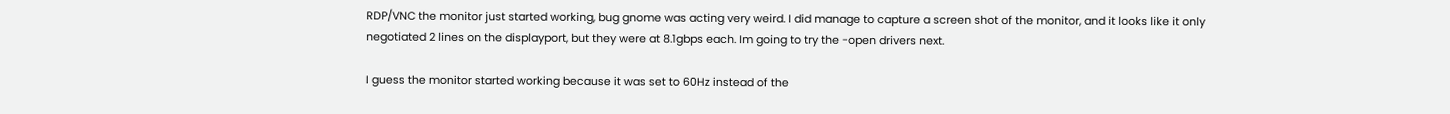RDP/VNC the monitor just started working, bug gnome was acting very weird. I did manage to capture a screen shot of the monitor, and it looks like it only negotiated 2 lines on the displayport, but they were at 8.1gbps each. Im going to try the -open drivers next.

I guess the monitor started working because it was set to 60Hz instead of the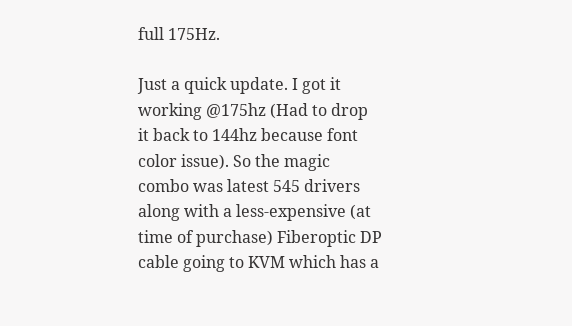full 175Hz.

Just a quick update. I got it working @175hz (Had to drop it back to 144hz because font color issue). So the magic combo was latest 545 drivers along with a less-expensive (at time of purchase) Fiberoptic DP cable going to KVM which has a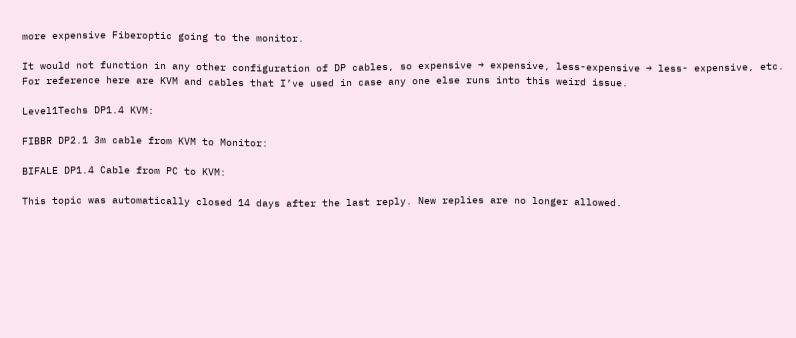more expensive Fiberoptic going to the monitor.

It would not function in any other configuration of DP cables, so expensive → expensive, less-expensive → less- expensive, etc. For reference here are KVM and cables that I’ve used in case any one else runs into this weird issue.

Level1Techs DP1.4 KVM:

FIBBR DP2.1 3m cable from KVM to Monitor:

BIFALE DP1.4 Cable from PC to KVM:

This topic was automatically closed 14 days after the last reply. New replies are no longer allowed.